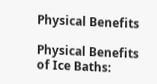Physical Benefits

Physical Benefits of Ice Baths: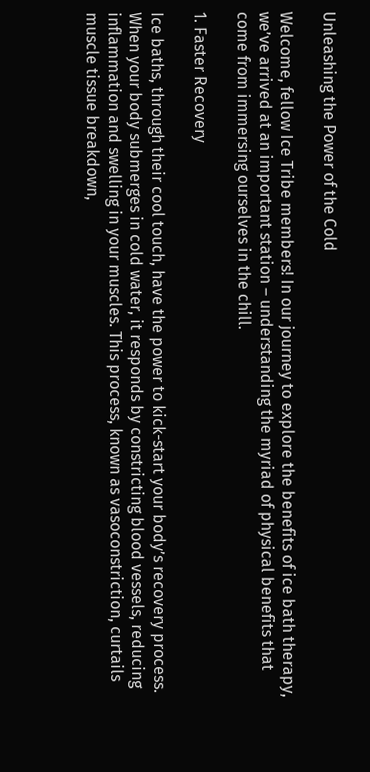Unleashing the Power of the Cold

Welcome, fellow Ice Tribe members! In our journey to explore the benefits of ice bath therapy, we’ve arrived at an important station – understanding the myriad of physical benefits that come from immersing ourselves in the chill.

1. Faster Recovery

Ice baths, through their cool touch, have the power to kick-start your body’s recovery process. When your body submerges in cold water, it responds by constricting blood vessels, reducing inflammation and swelling in your muscles. This process, known as vasoconstriction, curtails muscle tissue breakdown,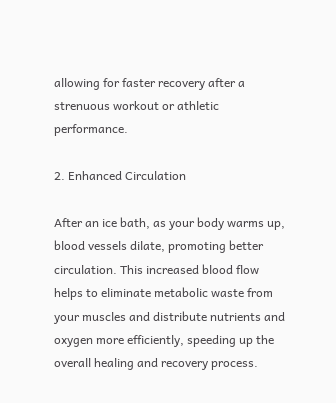allowing for faster recovery after a strenuous workout or athletic performance.

2. Enhanced Circulation

After an ice bath, as your body warms up, blood vessels dilate, promoting better circulation. This increased blood flow helps to eliminate metabolic waste from your muscles and distribute nutrients and oxygen more efficiently, speeding up the overall healing and recovery process.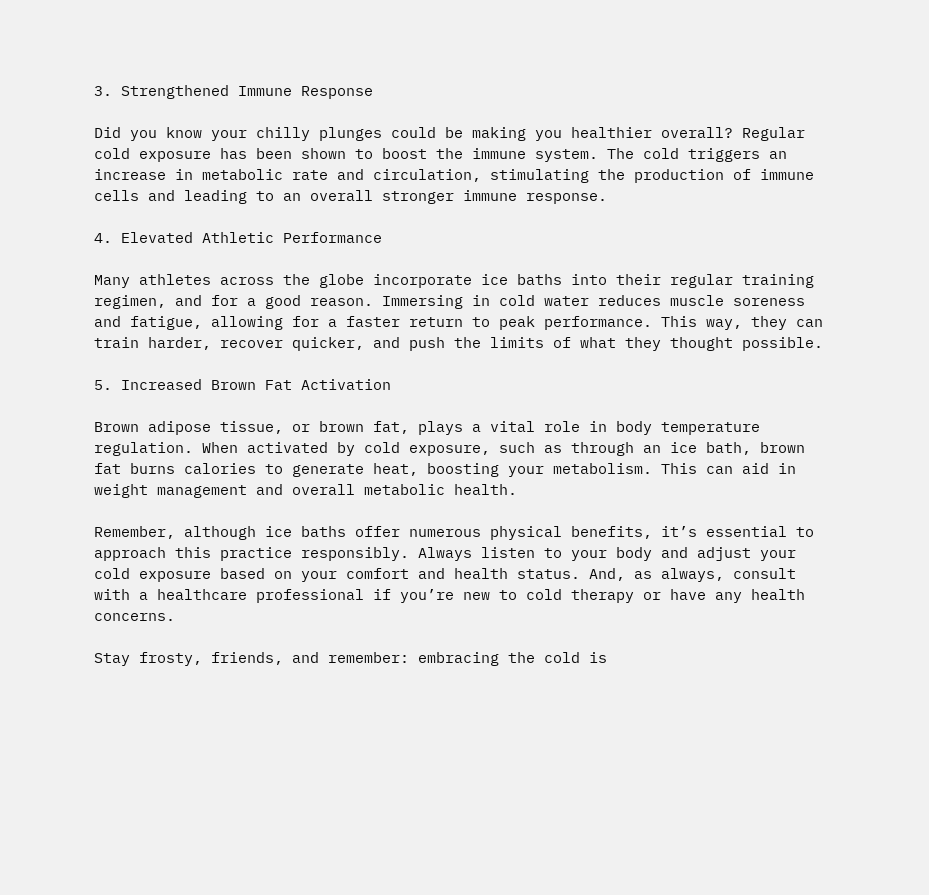3. Strengthened Immune Response

Did you know your chilly plunges could be making you healthier overall? Regular cold exposure has been shown to boost the immune system. The cold triggers an increase in metabolic rate and circulation, stimulating the production of immune cells and leading to an overall stronger immune response.

4. Elevated Athletic Performance

Many athletes across the globe incorporate ice baths into their regular training regimen, and for a good reason. Immersing in cold water reduces muscle soreness and fatigue, allowing for a faster return to peak performance. This way, they can train harder, recover quicker, and push the limits of what they thought possible.

5. Increased Brown Fat Activation

Brown adipose tissue, or brown fat, plays a vital role in body temperature regulation. When activated by cold exposure, such as through an ice bath, brown fat burns calories to generate heat, boosting your metabolism. This can aid in weight management and overall metabolic health.

Remember, although ice baths offer numerous physical benefits, it’s essential to approach this practice responsibly. Always listen to your body and adjust your cold exposure based on your comfort and health status. And, as always, consult with a healthcare professional if you’re new to cold therapy or have any health concerns.

Stay frosty, friends, and remember: embracing the cold is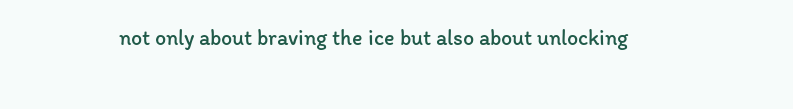not only about braving the ice but also about unlocking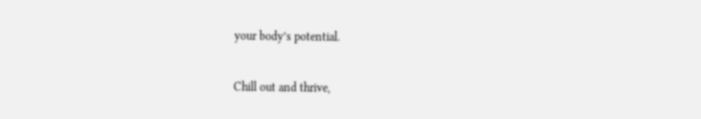your body’s potential.

Chill out and thrive,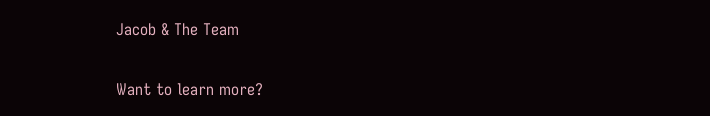Jacob & The Team

Want to learn more?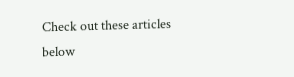Check out these articles below